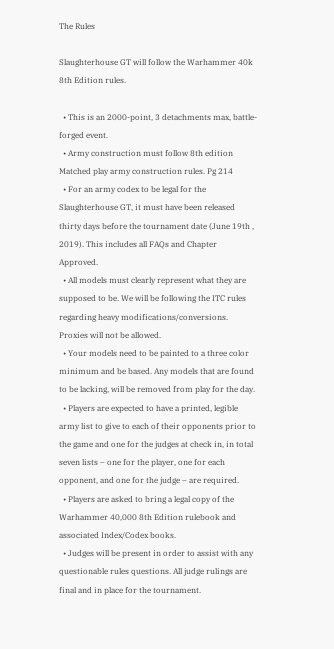The Rules

Slaughterhouse GT will follow the Warhammer 40k 8th Edition rules.

  • This is an 2000-point, 3 detachments max, battle-forged event.
  • Army construction must follow 8th edition Matched play army construction rules. Pg 214
  • For an army codex to be legal for the Slaughterhouse GT, it must have been released thirty days before the tournament date (June 19th , 2019). This includes all FAQs and Chapter Approved.
  • All models must clearly represent what they are supposed to be. We will be following the ITC rules regarding heavy modifications/conversions. Proxies will not be allowed.
  • Your models need to be painted to a three color minimum and be based. Any models that are found to be lacking, will be removed from play for the day.
  • Players are expected to have a printed, legible army list to give to each of their opponents prior to the game and one for the judges at check in, in total seven lists – one for the player, one for each opponent, and one for the judge – are required.
  • Players are asked to bring a legal copy of the Warhammer 40,000 8th Edition rulebook and associated Index/Codex books.
  • Judges will be present in order to assist with any questionable rules questions. All judge rulings are final and in place for the tournament.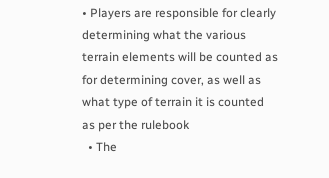• Players are responsible for clearly determining what the various terrain elements will be counted as for determining cover, as well as what type of terrain it is counted as per the rulebook
  • The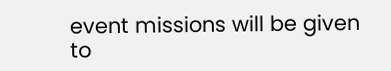event missions will be given to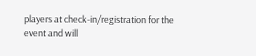players at check-in/registration for the event and will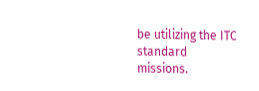be utilizing the ITC standard missions.